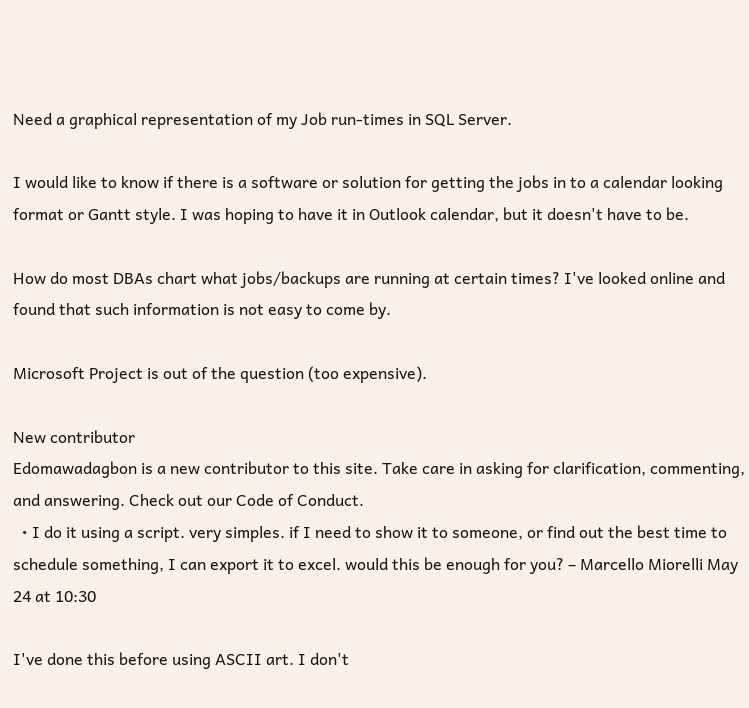Need a graphical representation of my Job run-times in SQL Server.

I would like to know if there is a software or solution for getting the jobs in to a calendar looking format or Gantt style. I was hoping to have it in Outlook calendar, but it doesn't have to be.

How do most DBAs chart what jobs/backups are running at certain times? I've looked online and found that such information is not easy to come by.

Microsoft Project is out of the question (too expensive).

New contributor
Edomawadagbon is a new contributor to this site. Take care in asking for clarification, commenting, and answering. Check out our Code of Conduct.
  • I do it using a script. very simples. if I need to show it to someone, or find out the best time to schedule something, I can export it to excel. would this be enough for you? – Marcello Miorelli May 24 at 10:30

I've done this before using ASCII art. I don't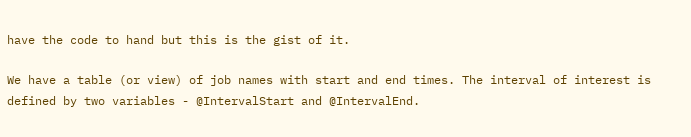have the code to hand but this is the gist of it.

We have a table (or view) of job names with start and end times. The interval of interest is defined by two variables - @IntervalStart and @IntervalEnd.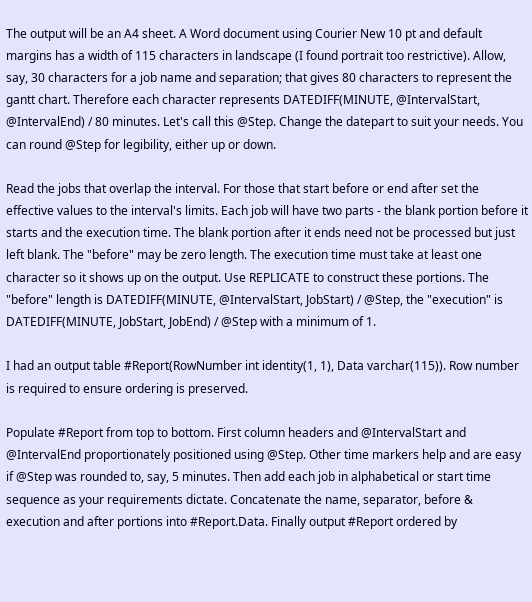The output will be an A4 sheet. A Word document using Courier New 10 pt and default margins has a width of 115 characters in landscape (I found portrait too restrictive). Allow, say, 30 characters for a job name and separation; that gives 80 characters to represent the gantt chart. Therefore each character represents DATEDIFF(MINUTE, @IntervalStart, @IntervalEnd) / 80 minutes. Let's call this @Step. Change the datepart to suit your needs. You can round @Step for legibility, either up or down.

Read the jobs that overlap the interval. For those that start before or end after set the effective values to the interval's limits. Each job will have two parts - the blank portion before it starts and the execution time. The blank portion after it ends need not be processed but just left blank. The "before" may be zero length. The execution time must take at least one character so it shows up on the output. Use REPLICATE to construct these portions. The "before" length is DATEDIFF(MINUTE, @IntervalStart, JobStart) / @Step, the "execution" is DATEDIFF(MINUTE, JobStart, JobEnd) / @Step with a minimum of 1.

I had an output table #Report(RowNumber int identity(1, 1), Data varchar(115)). Row number is required to ensure ordering is preserved.

Populate #Report from top to bottom. First column headers and @IntervalStart and @IntervalEnd proportionately positioned using @Step. Other time markers help and are easy if @Step was rounded to, say, 5 minutes. Then add each job in alphabetical or start time sequence as your requirements dictate. Concatenate the name, separator, before & execution and after portions into #Report.Data. Finally output #Report ordered by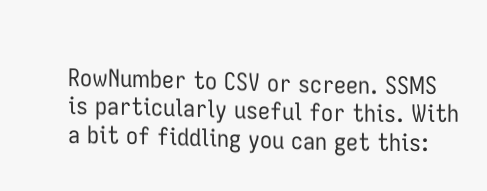RowNumber to CSV or screen. SSMS is particularly useful for this. With a bit of fiddling you can get this: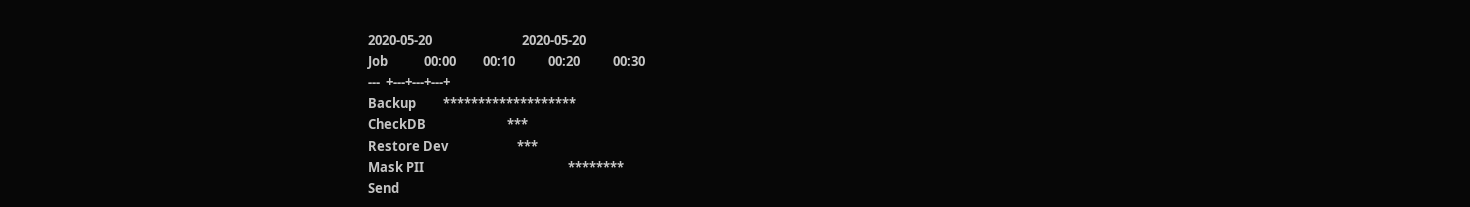2020-05-20                              2020-05-20
Job            00:00         00:10           00:20           00:30
---  +---+---+---+
Backup         *******************
CheckDB                           ***
Restore Dev                       ***
Mask PII                                                ********
Send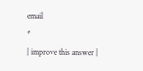email                                              *
| improve this answer |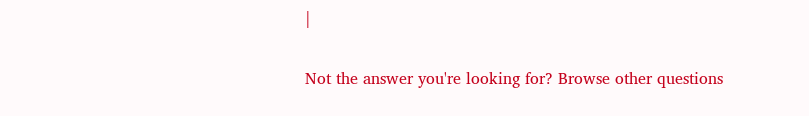|

Not the answer you're looking for? Browse other questions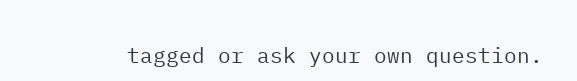tagged or ask your own question.